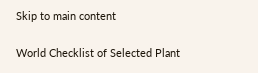Skip to main content

World Checklist of Selected Plant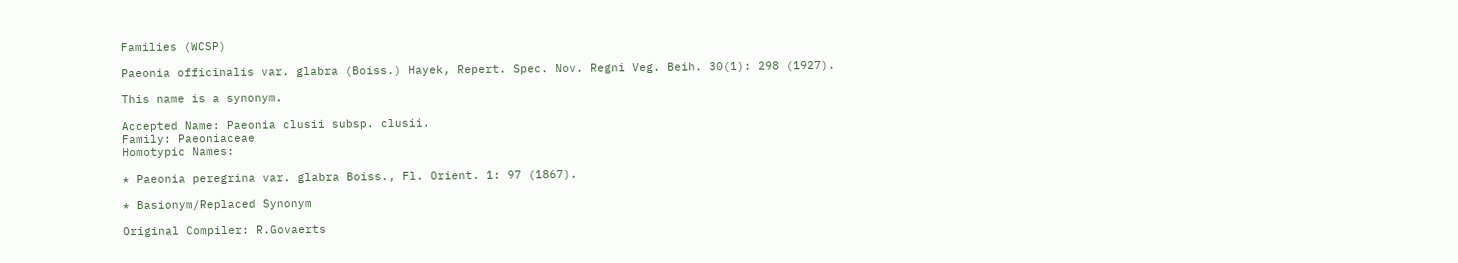Families (WCSP)

Paeonia officinalis var. glabra (Boiss.) Hayek, Repert. Spec. Nov. Regni Veg. Beih. 30(1): 298 (1927).

This name is a synonym.

Accepted Name: Paeonia clusii subsp. clusii.
Family: Paeoniaceae
Homotypic Names:

* Paeonia peregrina var. glabra Boiss., Fl. Orient. 1: 97 (1867).

* Basionym/Replaced Synonym

Original Compiler: R.Govaerts